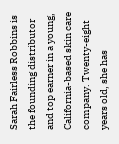Sarah Fairless Robbins is the founding distributor and top earner in a young, California-based skin care company. Twenty-eight years old, she has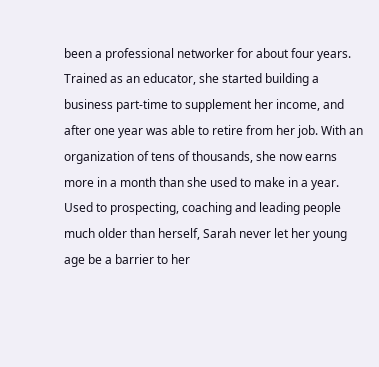been a professional networker for about four years. Trained as an educator, she started building a business part-time to supplement her income, and after one year was able to retire from her job. With an organization of tens of thousands, she now earns more in a month than she used to make in a year. Used to prospecting, coaching and leading people much older than herself, Sarah never let her young age be a barrier to her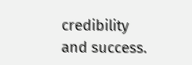credibility and success.